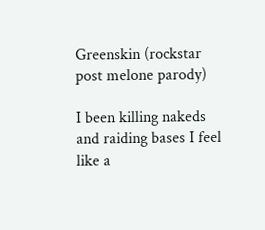Greenskin (rockstar post melone parody)

I been killing nakeds and raiding bases I feel like a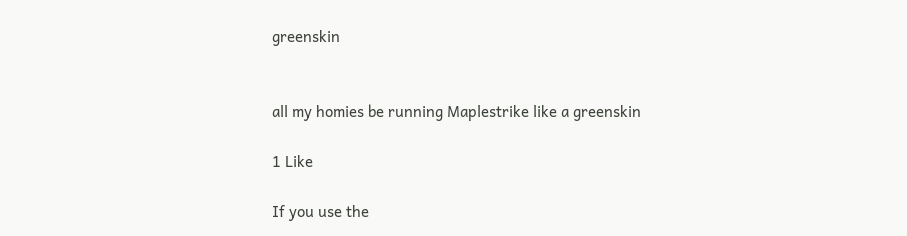greenskin


all my homies be running Maplestrike like a greenskin

1 Like

If you use the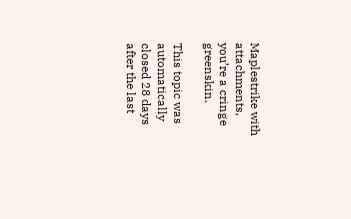Maplestrike with attachments, you’re a cringe greenskin.

This topic was automatically closed 28 days after the last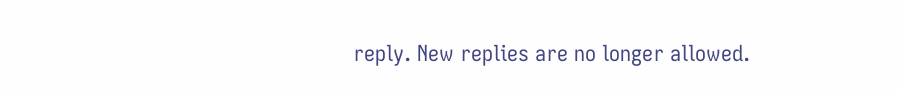reply. New replies are no longer allowed.